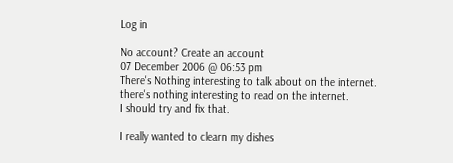Log in

No account? Create an account
07 December 2006 @ 06:53 pm
There's Nothing interesting to talk about on the internet.
there's nothing interesting to read on the internet.
I should try and fix that.

I really wanted to clearn my dishes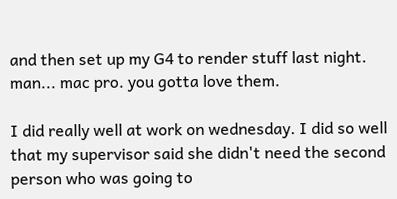and then set up my G4 to render stuff last night.
man... mac pro. you gotta love them.

I did really well at work on wednesday. I did so well that my supervisor said she didn't need the second person who was going to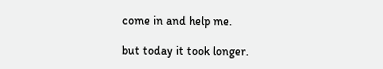come in and help me.

but today it took longer.